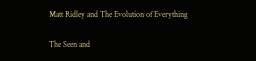Matt Ridley and The Evolution of Everything

The Seen and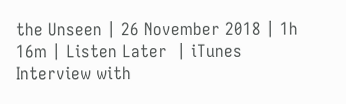the Unseen | 26 November 2018 | 1h 16m | Listen Later  | iTunes
Interview with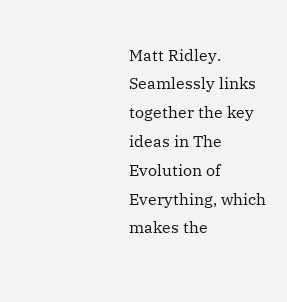Matt Ridley. Seamlessly links together the key ideas in The Evolution of Everything, which makes the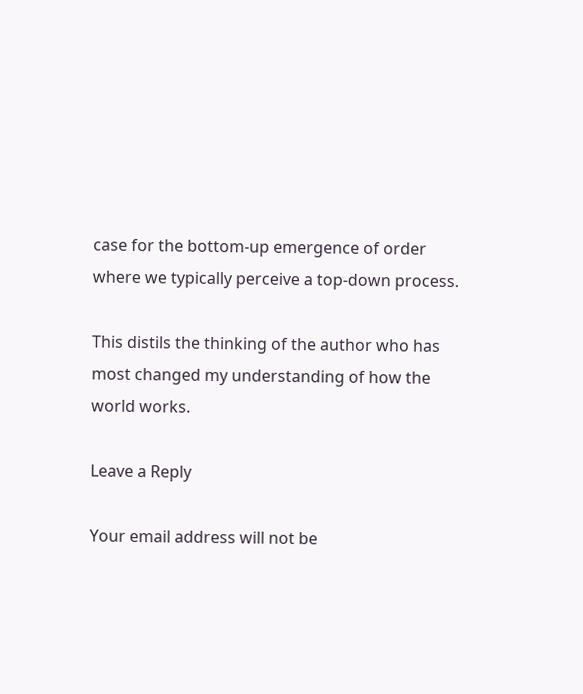case for the bottom-up emergence of order where we typically perceive a top-down process.

This distils the thinking of the author who has most changed my understanding of how the world works.

Leave a Reply

Your email address will not be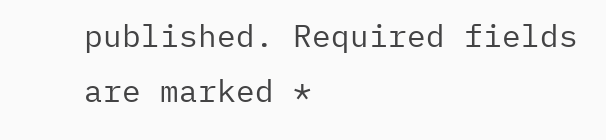published. Required fields are marked *